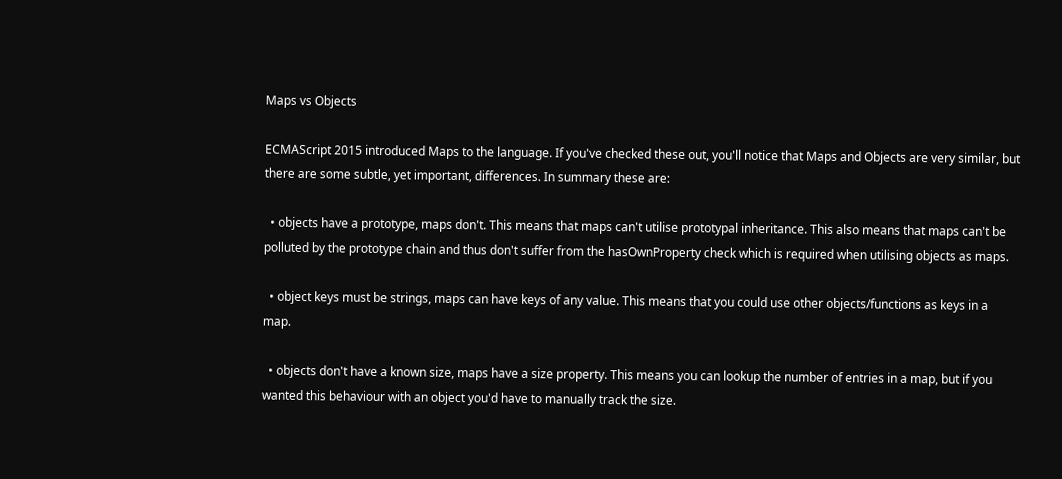Maps vs Objects

ECMAScript 2015 introduced Maps to the language. If you've checked these out, you'll notice that Maps and Objects are very similar, but there are some subtle, yet important, differences. In summary these are:

  • objects have a prototype, maps don't. This means that maps can't utilise prototypal inheritance. This also means that maps can't be polluted by the prototype chain and thus don't suffer from the hasOwnProperty check which is required when utilising objects as maps.

  • object keys must be strings, maps can have keys of any value. This means that you could use other objects/functions as keys in a map.

  • objects don't have a known size, maps have a size property. This means you can lookup the number of entries in a map, but if you wanted this behaviour with an object you'd have to manually track the size.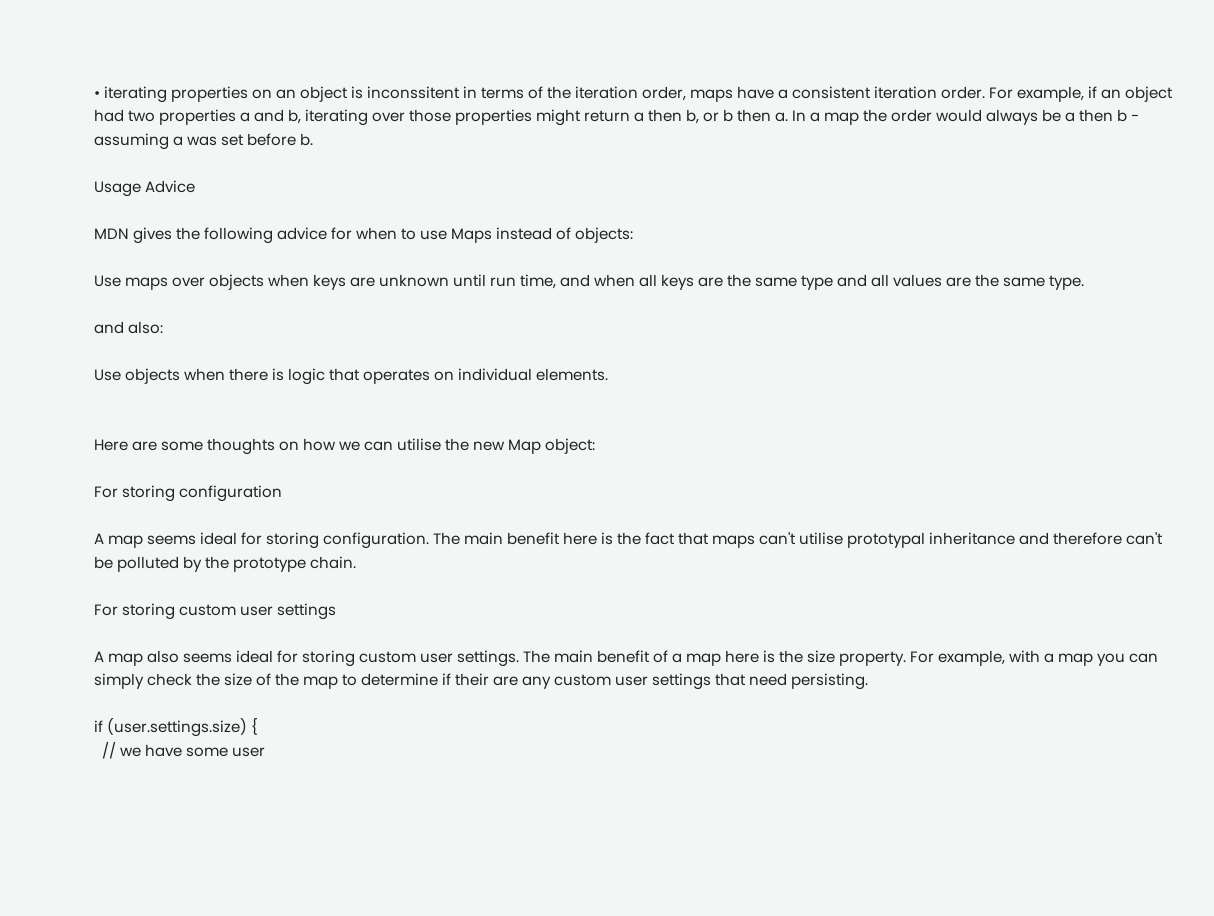• iterating properties on an object is inconssitent in terms of the iteration order, maps have a consistent iteration order. For example, if an object had two properties a and b, iterating over those properties might return a then b, or b then a. In a map the order would always be a then b - assuming a was set before b.

Usage Advice

MDN gives the following advice for when to use Maps instead of objects:

Use maps over objects when keys are unknown until run time, and when all keys are the same type and all values are the same type.

and also:

Use objects when there is logic that operates on individual elements.


Here are some thoughts on how we can utilise the new Map object:

For storing configuration

A map seems ideal for storing configuration. The main benefit here is the fact that maps can't utilise prototypal inheritance and therefore can't be polluted by the prototype chain.

For storing custom user settings

A map also seems ideal for storing custom user settings. The main benefit of a map here is the size property. For example, with a map you can simply check the size of the map to determine if their are any custom user settings that need persisting.

if (user.settings.size) {
  // we have some user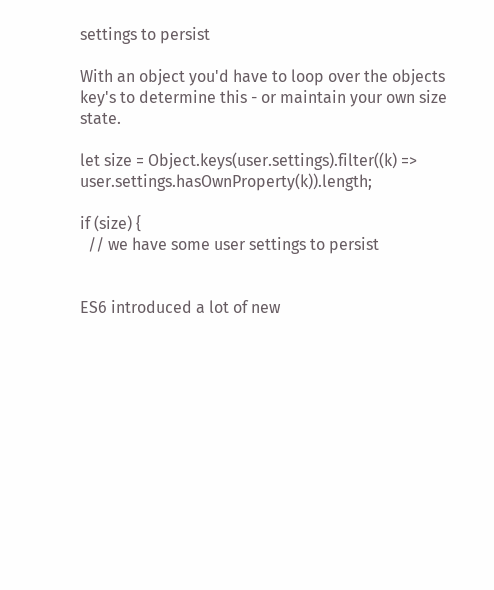settings to persist

With an object you'd have to loop over the objects key's to determine this - or maintain your own size state.

let size = Object.keys(user.settings).filter((k) => user.settings.hasOwnProperty(k)).length;

if (size) {
  // we have some user settings to persist


ES6 introduced a lot of new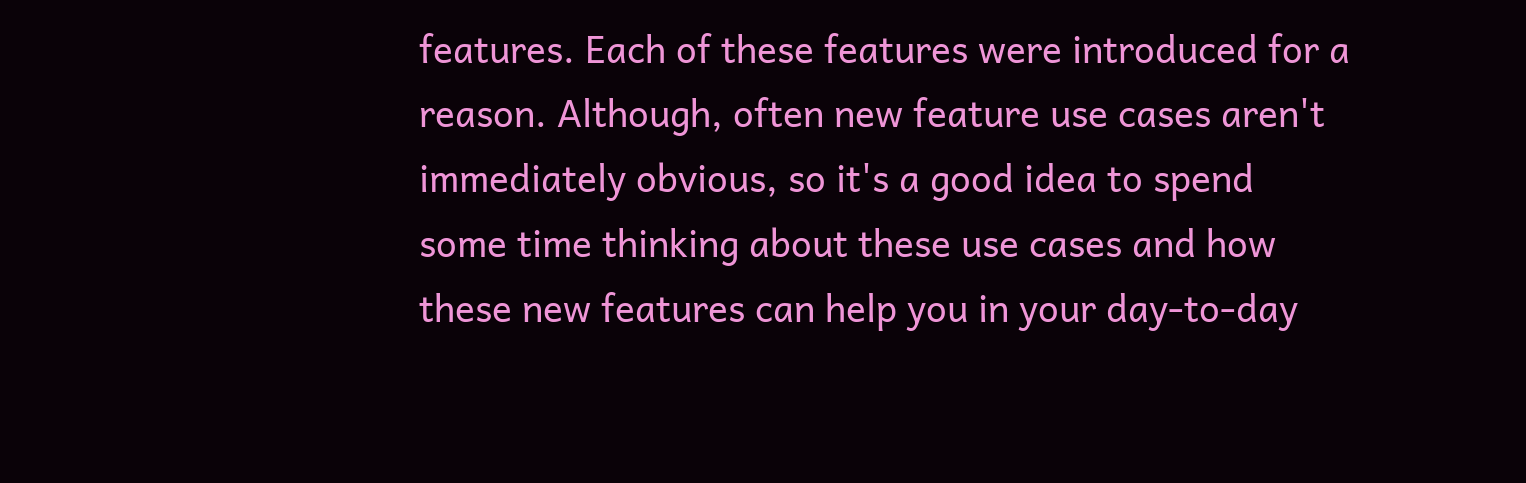features. Each of these features were introduced for a reason. Although, often new feature use cases aren't immediately obvious, so it's a good idea to spend some time thinking about these use cases and how these new features can help you in your day-to-day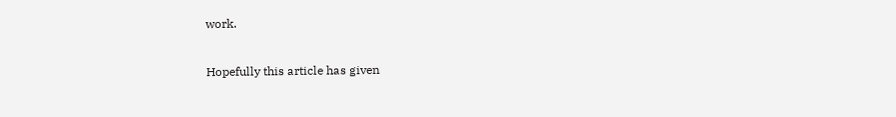work.

Hopefully this article has given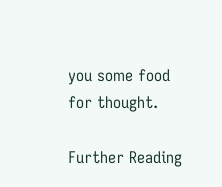you some food for thought.

Further Reading